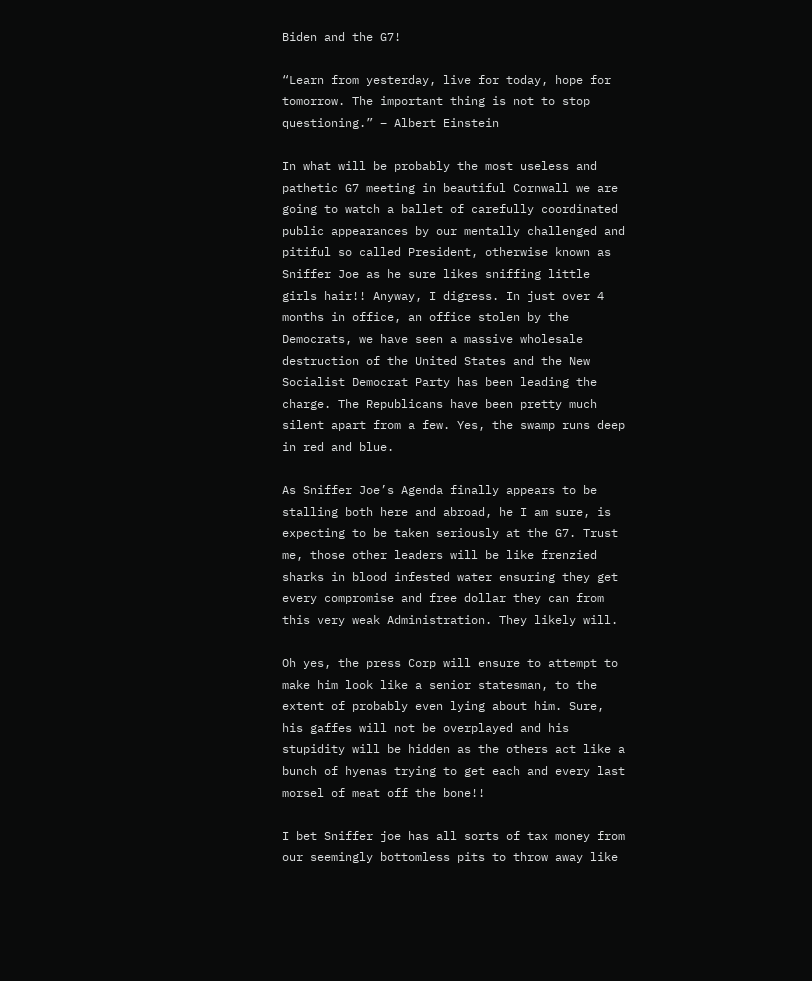Biden and the G7!

“Learn from yesterday, live for today, hope for tomorrow. The important thing is not to stop questioning.” – Albert Einstein

In what will be probably the most useless and pathetic G7 meeting in beautiful Cornwall we are going to watch a ballet of carefully coordinated public appearances by our mentally challenged and pitiful so called President, otherwise known as Sniffer Joe as he sure likes sniffing little girls hair!! Anyway, I digress. In just over 4 months in office, an office stolen by the Democrats, we have seen a massive wholesale destruction of the United States and the New Socialist Democrat Party has been leading the charge. The Republicans have been pretty much silent apart from a few. Yes, the swamp runs deep in red and blue.

As Sniffer Joe’s Agenda finally appears to be stalling both here and abroad, he I am sure, is expecting to be taken seriously at the G7. Trust me, those other leaders will be like frenzied sharks in blood infested water ensuring they get every compromise and free dollar they can from this very weak Administration. They likely will.

Oh yes, the press Corp will ensure to attempt to make him look like a senior statesman, to the extent of probably even lying about him. Sure, his gaffes will not be overplayed and his stupidity will be hidden as the others act like a bunch of hyenas trying to get each and every last morsel of meat off the bone!!

I bet Sniffer joe has all sorts of tax money from our seemingly bottomless pits to throw away like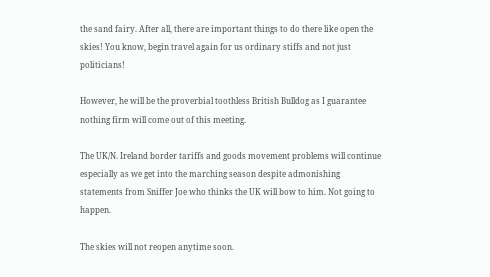the sand fairy. After all, there are important things to do there like open the skies! You know, begin travel again for us ordinary stiffs and not just politicians!

However, he will be the proverbial toothless British Bulldog as I guarantee nothing firm will come out of this meeting.

The UK/N. Ireland border tariffs and goods movement problems will continue especially as we get into the marching season despite admonishing statements from Sniffer Joe who thinks the UK will bow to him. Not going to happen.

The skies will not reopen anytime soon.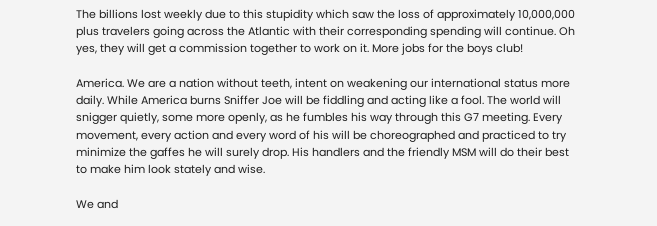The billions lost weekly due to this stupidity which saw the loss of approximately 10,000,000 plus travelers going across the Atlantic with their corresponding spending will continue. Oh yes, they will get a commission together to work on it. More jobs for the boys club!

America. We are a nation without teeth, intent on weakening our international status more daily. While America burns Sniffer Joe will be fiddling and acting like a fool. The world will snigger quietly, some more openly, as he fumbles his way through this G7 meeting. Every movement, every action and every word of his will be choreographed and practiced to try minimize the gaffes he will surely drop. His handlers and the friendly MSM will do their best to make him look stately and wise.

We and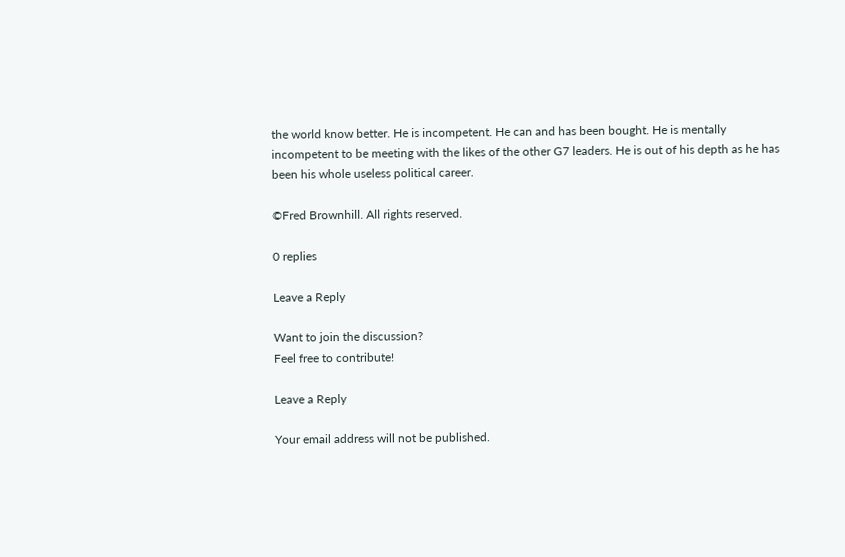the world know better. He is incompetent. He can and has been bought. He is mentally incompetent to be meeting with the likes of the other G7 leaders. He is out of his depth as he has been his whole useless political career.

©Fred Brownhill. All rights reserved.

0 replies

Leave a Reply

Want to join the discussion?
Feel free to contribute!

Leave a Reply

Your email address will not be published.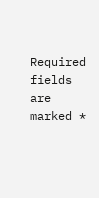Required fields are marked *